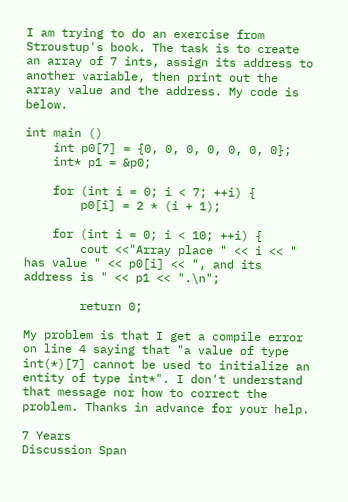I am trying to do an exercise from Stroustup's book. The task is to create an array of 7 ints, assign its address to another variable, then print out the array value and the address. My code is below.

int main ()
    int p0[7] = {0, 0, 0, 0, 0, 0, 0};
    int* p1 = &p0;

    for (int i = 0; i < 7; ++i) {
        p0[i] = 2 * (i + 1);

    for (int i = 0; i < 10; ++i) {
        cout <<"Array place " << i << " has value " << p0[i] << ", and its address is " << p1 << ".\n";

        return 0;

My problem is that I get a compile error on line 4 saying that "a value of type int(*)[7] cannot be used to initialize an entity of type int*". I don't understand that message nor how to correct the problem. Thanks in advance for your help.

7 Years
Discussion Span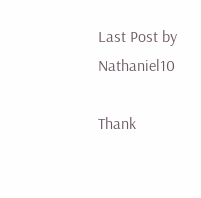Last Post by Nathaniel10

Thank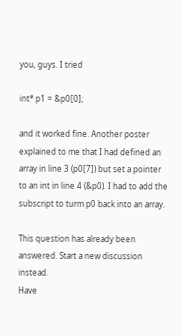you, guys. I tried

int* p1 = &p0[0];

and it worked fine. Another poster explained to me that I had defined an array in line 3 (p0[7]) but set a pointer to an int in line 4 (&p0). I had to add the subscript to turm p0 back into an array.

This question has already been answered. Start a new discussion instead.
Have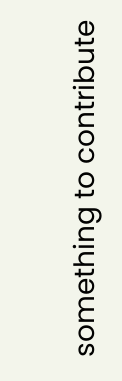something to contribute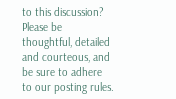to this discussion? Please be thoughtful, detailed and courteous, and be sure to adhere to our posting rules.